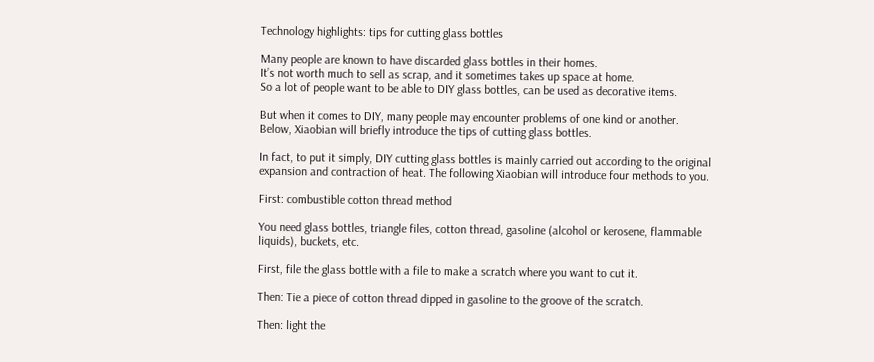Technology highlights: tips for cutting glass bottles

Many people are known to have discarded glass bottles in their homes.
It’s not worth much to sell as scrap, and it sometimes takes up space at home.
So a lot of people want to be able to DIY glass bottles, can be used as decorative items.

But when it comes to DIY, many people may encounter problems of one kind or another.
Below, Xiaobian will briefly introduce the tips of cutting glass bottles.

In fact, to put it simply, DIY cutting glass bottles is mainly carried out according to the original expansion and contraction of heat. The following Xiaobian will introduce four methods to you.

First: combustible cotton thread method

You need glass bottles, triangle files, cotton thread, gasoline (alcohol or kerosene, flammable liquids), buckets, etc.

First, file the glass bottle with a file to make a scratch where you want to cut it.

Then: Tie a piece of cotton thread dipped in gasoline to the groove of the scratch.

Then: light the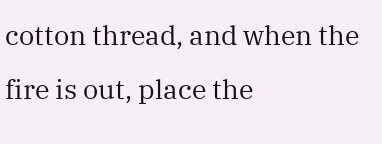cotton thread, and when the fire is out, place the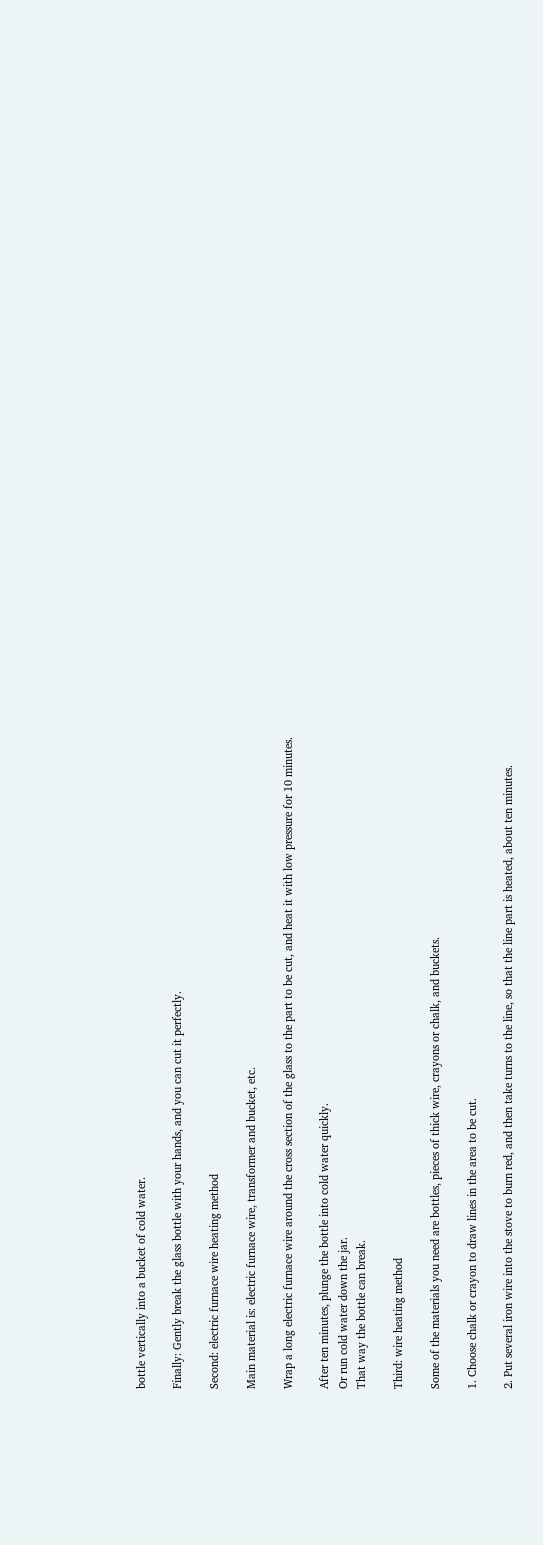bottle vertically into a bucket of cold water.

Finally: Gently break the glass bottle with your hands, and you can cut it perfectly.

Second: electric furnace wire heating method

Main material is: electric furnace wire, transformer and bucket, etc.

Wrap a long electric furnace wire around the cross section of the glass to the part to be cut, and heat it with low pressure for 10 minutes.

After ten minutes, plunge the bottle into cold water quickly.
Or run cold water down the jar.
That way the bottle can break.

Third: wire heating method

Some of the materials you need are bottles, pieces of thick wire, crayons or chalk, and buckets.

1. Choose chalk or crayon to draw lines in the area to be cut.

2. Put several iron wire into the stove to burn red, and then take turns to the line, so that the line part is heated, about ten minutes.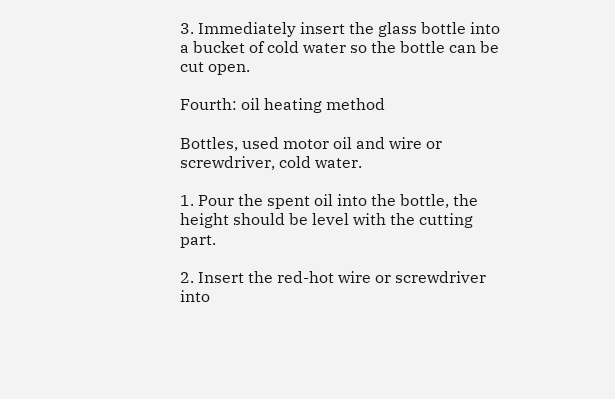3. Immediately insert the glass bottle into a bucket of cold water so the bottle can be cut open.

Fourth: oil heating method

Bottles, used motor oil and wire or screwdriver, cold water.

1. Pour the spent oil into the bottle, the height should be level with the cutting part.

2. Insert the red-hot wire or screwdriver into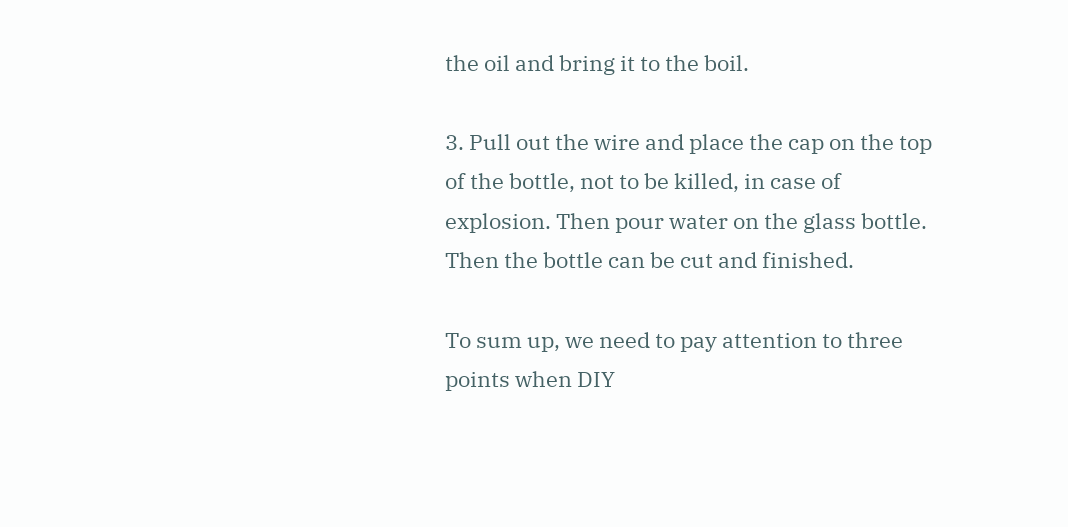the oil and bring it to the boil.

3. Pull out the wire and place the cap on the top of the bottle, not to be killed, in case of explosion. Then pour water on the glass bottle.
Then the bottle can be cut and finished.

To sum up, we need to pay attention to three points when DIY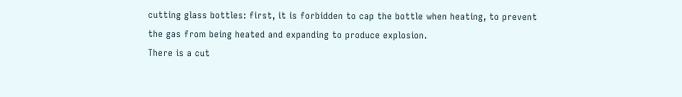cutting glass bottles: first, it is forbidden to cap the bottle when heating, to prevent the gas from being heated and expanding to produce explosion.
There is a cut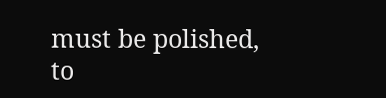must be polished, to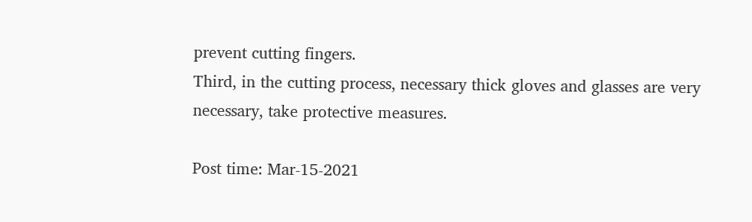prevent cutting fingers.
Third, in the cutting process, necessary thick gloves and glasses are very necessary, take protective measures.

Post time: Mar-15-2021